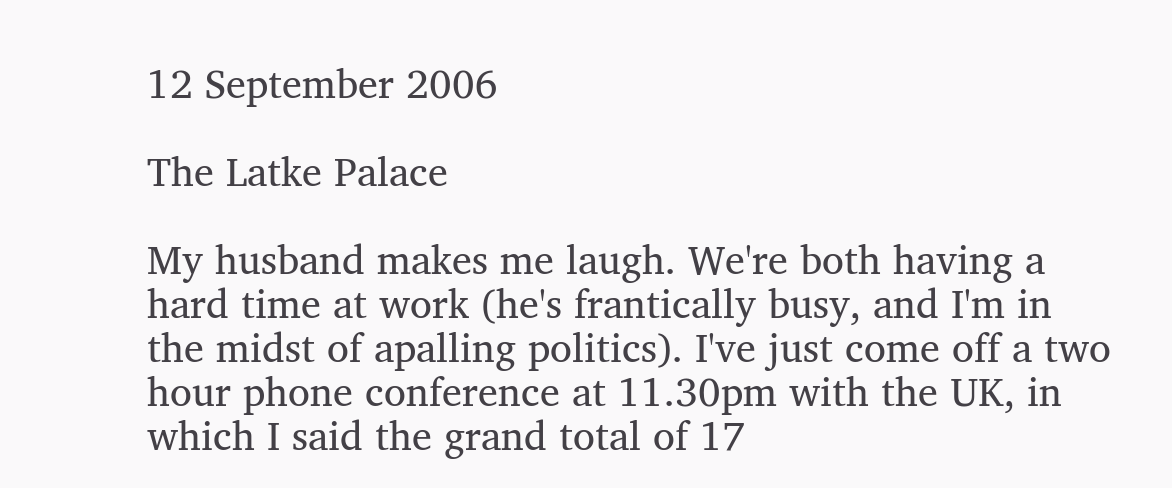12 September 2006

The Latke Palace

My husband makes me laugh. We're both having a hard time at work (he's frantically busy, and I'm in the midst of apalling politics). I've just come off a two hour phone conference at 11.30pm with the UK, in which I said the grand total of 17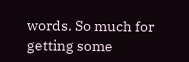words. So much for getting some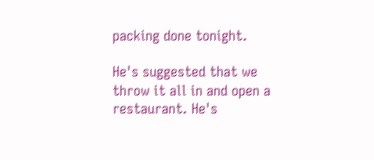packing done tonight.

He's suggested that we throw it all in and open a restaurant. He's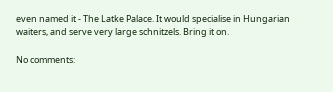even named it - The Latke Palace. It would specialise in Hungarian waiters, and serve very large schnitzels. Bring it on.

No comments: